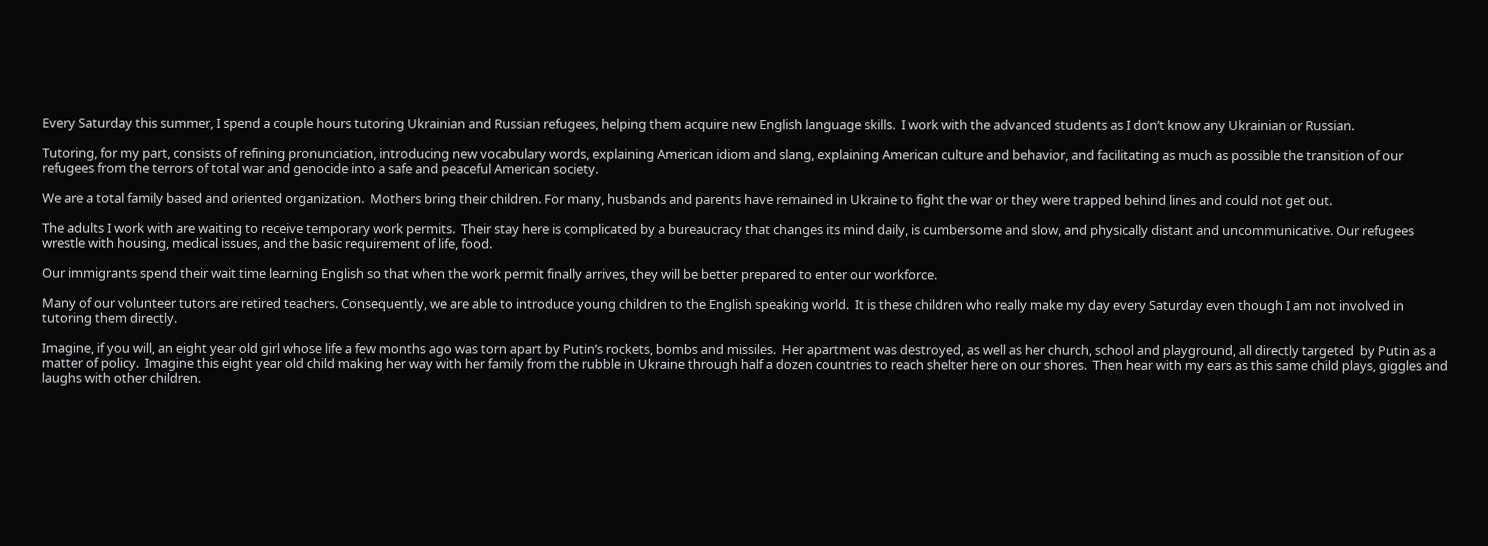Every Saturday this summer, I spend a couple hours tutoring Ukrainian and Russian refugees, helping them acquire new English language skills.  I work with the advanced students as I don’t know any Ukrainian or Russian.

Tutoring, for my part, consists of refining pronunciation, introducing new vocabulary words, explaining American idiom and slang, explaining American culture and behavior, and facilitating as much as possible the transition of our refugees from the terrors of total war and genocide into a safe and peaceful American society.

We are a total family based and oriented organization.  Mothers bring their children. For many, husbands and parents have remained in Ukraine to fight the war or they were trapped behind lines and could not get out.

The adults I work with are waiting to receive temporary work permits.  Their stay here is complicated by a bureaucracy that changes its mind daily, is cumbersome and slow, and physically distant and uncommunicative. Our refugees wrestle with housing, medical issues, and the basic requirement of life, food.

Our immigrants spend their wait time learning English so that when the work permit finally arrives, they will be better prepared to enter our workforce.

Many of our volunteer tutors are retired teachers. Consequently, we are able to introduce young children to the English speaking world.  It is these children who really make my day every Saturday even though I am not involved in tutoring them directly.

Imagine, if you will, an eight year old girl whose life a few months ago was torn apart by Putin’s rockets, bombs and missiles.  Her apartment was destroyed, as well as her church, school and playground, all directly targeted  by Putin as a matter of policy.  Imagine this eight year old child making her way with her family from the rubble in Ukraine through half a dozen countries to reach shelter here on our shores.  Then hear with my ears as this same child plays, giggles and laughs with other children.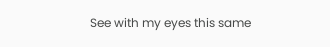See with my eyes this same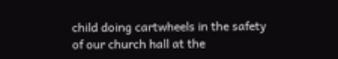child doing cartwheels in the safety of our church hall at the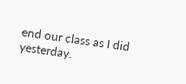end our class as I did yesterday.